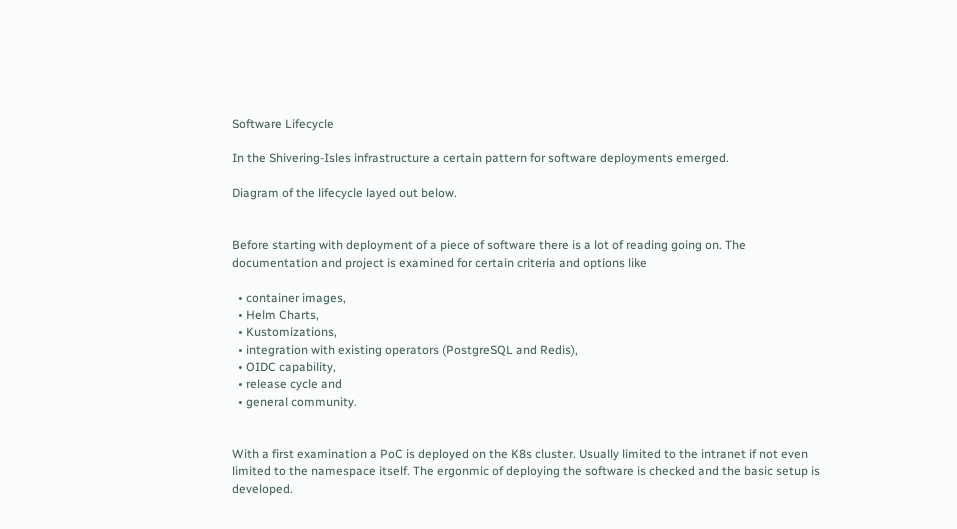Software Lifecycle

In the Shivering-Isles infrastructure a certain pattern for software deployments emerged.

Diagram of the lifecycle layed out below.


Before starting with deployment of a piece of software there is a lot of reading going on. The documentation and project is examined for certain criteria and options like

  • container images,
  • Helm Charts,
  • Kustomizations,
  • integration with existing operators (PostgreSQL and Redis),
  • OIDC capability,
  • release cycle and
  • general community.


With a first examination a PoC is deployed on the K8s cluster. Usually limited to the intranet if not even limited to the namespace itself. The ergonmic of deploying the software is checked and the basic setup is developed.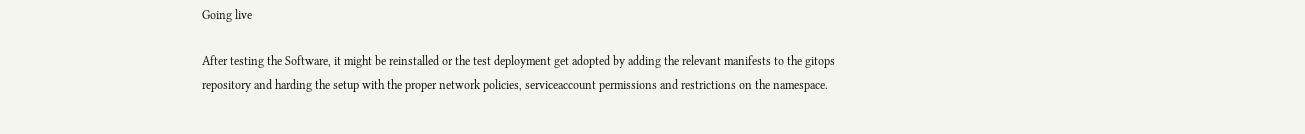Going live

After testing the Software, it might be reinstalled or the test deployment get adopted by adding the relevant manifests to the gitops repository and harding the setup with the proper network policies, serviceaccount permissions and restrictions on the namespace.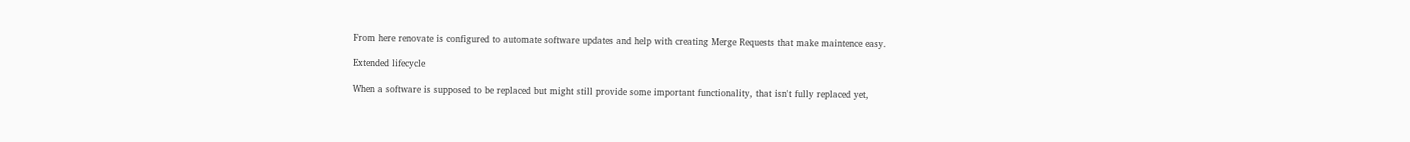From here renovate is configured to automate software updates and help with creating Merge Requests that make maintence easy.

Extended lifecycle

When a software is supposed to be replaced but might still provide some important functionality, that isn't fully replaced yet,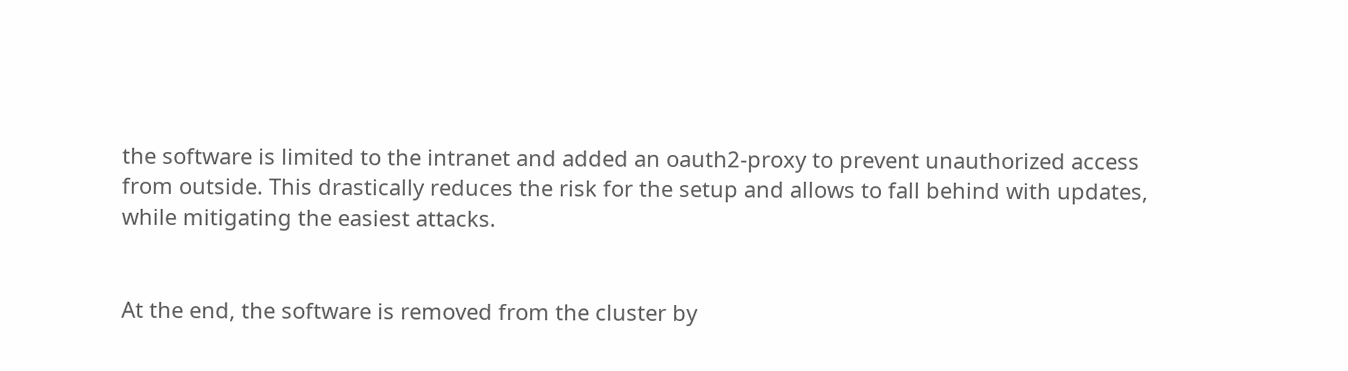the software is limited to the intranet and added an oauth2-proxy to prevent unauthorized access from outside. This drastically reduces the risk for the setup and allows to fall behind with updates, while mitigating the easiest attacks.


At the end, the software is removed from the cluster by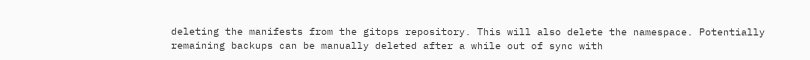deleting the manifests from the gitops repository. This will also delete the namespace. Potentially remaining backups can be manually deleted after a while out of sync with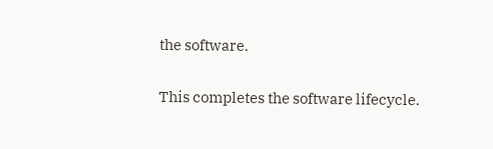the software.

This completes the software lifecycle.